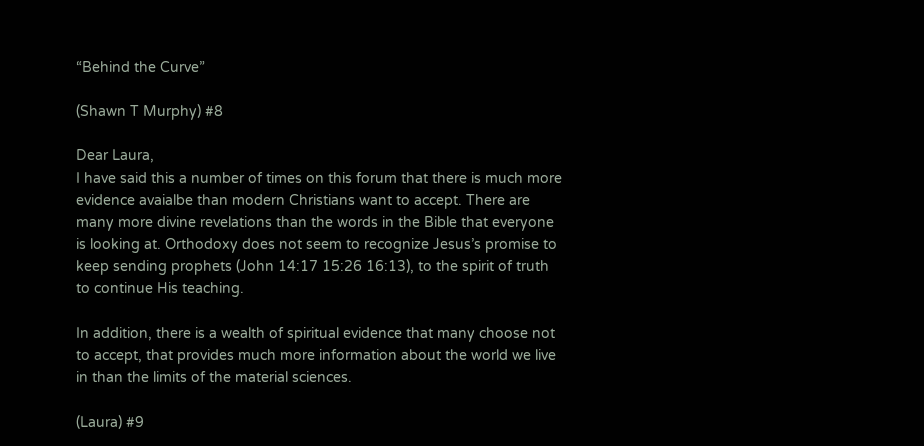“Behind the Curve”

(Shawn T Murphy) #8

Dear Laura,
I have said this a number of times on this forum that there is much more evidence avaialbe than modern Christians want to accept. There are many more divine revelations than the words in the Bible that everyone is looking at. Orthodoxy does not seem to recognize Jesus’s promise to keep sending prophets (John 14:17 15:26 16:13), to the spirit of truth to continue His teaching.

In addition, there is a wealth of spiritual evidence that many choose not to accept, that provides much more information about the world we live in than the limits of the material sciences.

(Laura) #9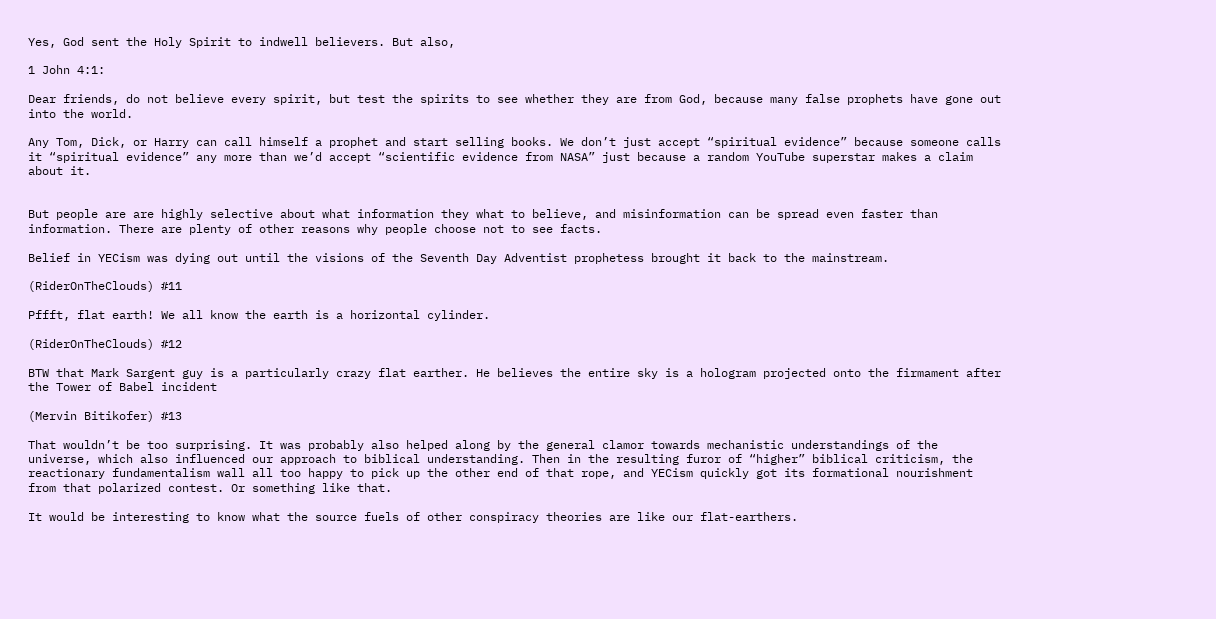Yes, God sent the Holy Spirit to indwell believers. But also,

1 John 4:1:

Dear friends, do not believe every spirit, but test the spirits to see whether they are from God, because many false prophets have gone out into the world.

Any Tom, Dick, or Harry can call himself a prophet and start selling books. We don’t just accept “spiritual evidence” because someone calls it “spiritual evidence” any more than we’d accept “scientific evidence from NASA” just because a random YouTube superstar makes a claim about it.


But people are are highly selective about what information they what to believe, and misinformation can be spread even faster than information. There are plenty of other reasons why people choose not to see facts.

Belief in YECism was dying out until the visions of the Seventh Day Adventist prophetess brought it back to the mainstream.

(RiderOnTheClouds) #11

Pffft, flat earth! We all know the earth is a horizontal cylinder.

(RiderOnTheClouds) #12

BTW that Mark Sargent guy is a particularly crazy flat earther. He believes the entire sky is a hologram projected onto the firmament after the Tower of Babel incident

(Mervin Bitikofer) #13

That wouldn’t be too surprising. It was probably also helped along by the general clamor towards mechanistic understandings of the universe, which also influenced our approach to biblical understanding. Then in the resulting furor of “higher” biblical criticism, the reactionary fundamentalism wall all too happy to pick up the other end of that rope, and YECism quickly got its formational nourishment from that polarized contest. Or something like that.

It would be interesting to know what the source fuels of other conspiracy theories are like our flat-earthers.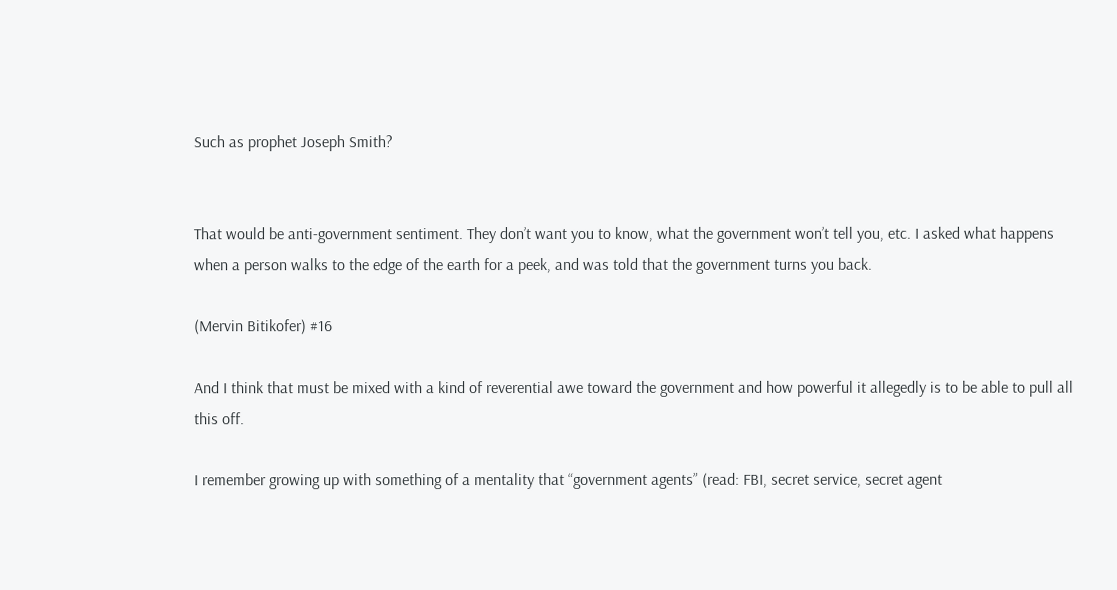Such as prophet Joseph Smith?


That would be anti-government sentiment. They don’t want you to know, what the government won’t tell you, etc. I asked what happens when a person walks to the edge of the earth for a peek, and was told that the government turns you back.

(Mervin Bitikofer) #16

And I think that must be mixed with a kind of reverential awe toward the government and how powerful it allegedly is to be able to pull all this off.

I remember growing up with something of a mentality that “government agents” (read: FBI, secret service, secret agent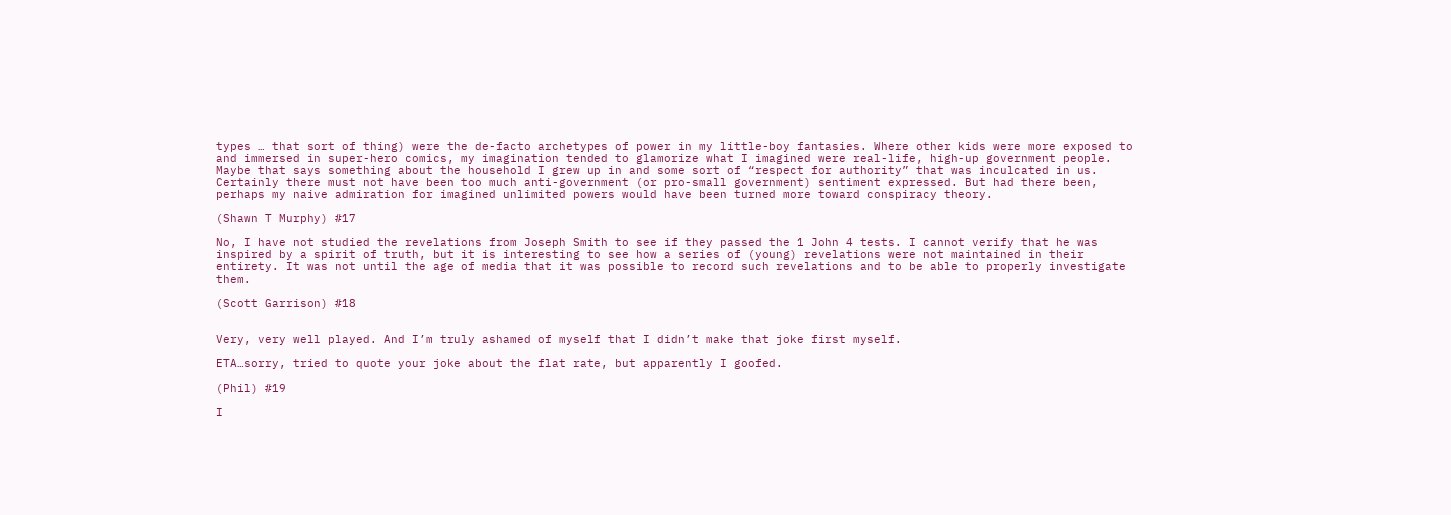types … that sort of thing) were the de-facto archetypes of power in my little-boy fantasies. Where other kids were more exposed to and immersed in super-hero comics, my imagination tended to glamorize what I imagined were real-life, high-up government people. Maybe that says something about the household I grew up in and some sort of “respect for authority” that was inculcated in us. Certainly there must not have been too much anti-government (or pro-small government) sentiment expressed. But had there been, perhaps my naive admiration for imagined unlimited powers would have been turned more toward conspiracy theory.

(Shawn T Murphy) #17

No, I have not studied the revelations from Joseph Smith to see if they passed the 1 John 4 tests. I cannot verify that he was inspired by a spirit of truth, but it is interesting to see how a series of (young) revelations were not maintained in their entirety. It was not until the age of media that it was possible to record such revelations and to be able to properly investigate them.

(Scott Garrison) #18


Very, very well played. And I’m truly ashamed of myself that I didn’t make that joke first myself.

ETA…sorry, tried to quote your joke about the flat rate, but apparently I goofed.

(Phil) #19

I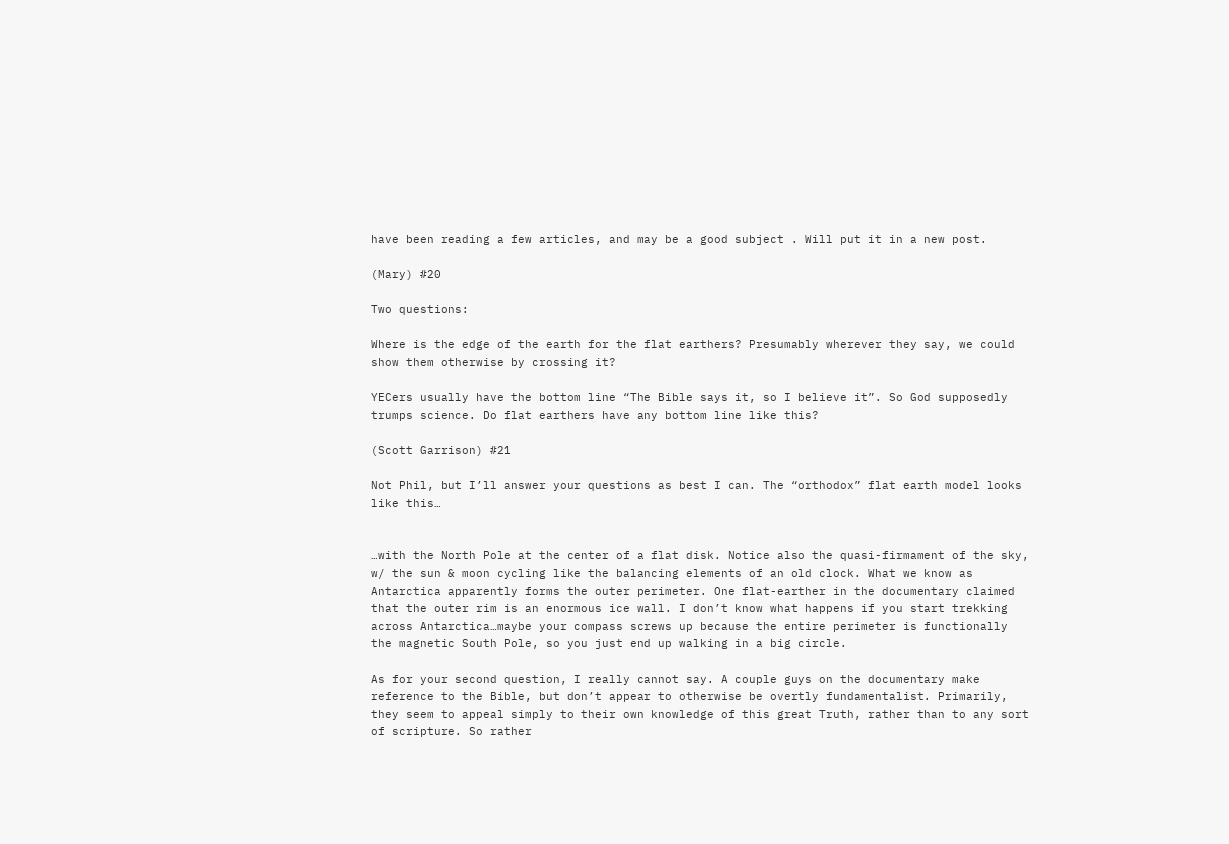have been reading a few articles, and may be a good subject . Will put it in a new post.

(Mary) #20

Two questions:

Where is the edge of the earth for the flat earthers? Presumably wherever they say, we could show them otherwise by crossing it?

YECers usually have the bottom line “The Bible says it, so I believe it”. So God supposedly trumps science. Do flat earthers have any bottom line like this?

(Scott Garrison) #21

Not Phil, but I’ll answer your questions as best I can. The “orthodox” flat earth model looks like this…


…with the North Pole at the center of a flat disk. Notice also the quasi-firmament of the sky, w/ the sun & moon cycling like the balancing elements of an old clock. What we know as Antarctica apparently forms the outer perimeter. One flat-earther in the documentary claimed that the outer rim is an enormous ice wall. I don’t know what happens if you start trekking across Antarctica…maybe your compass screws up because the entire perimeter is functionally the magnetic South Pole, so you just end up walking in a big circle.

As for your second question, I really cannot say. A couple guys on the documentary make reference to the Bible, but don’t appear to otherwise be overtly fundamentalist. Primarily, they seem to appeal simply to their own knowledge of this great Truth, rather than to any sort of scripture. So rather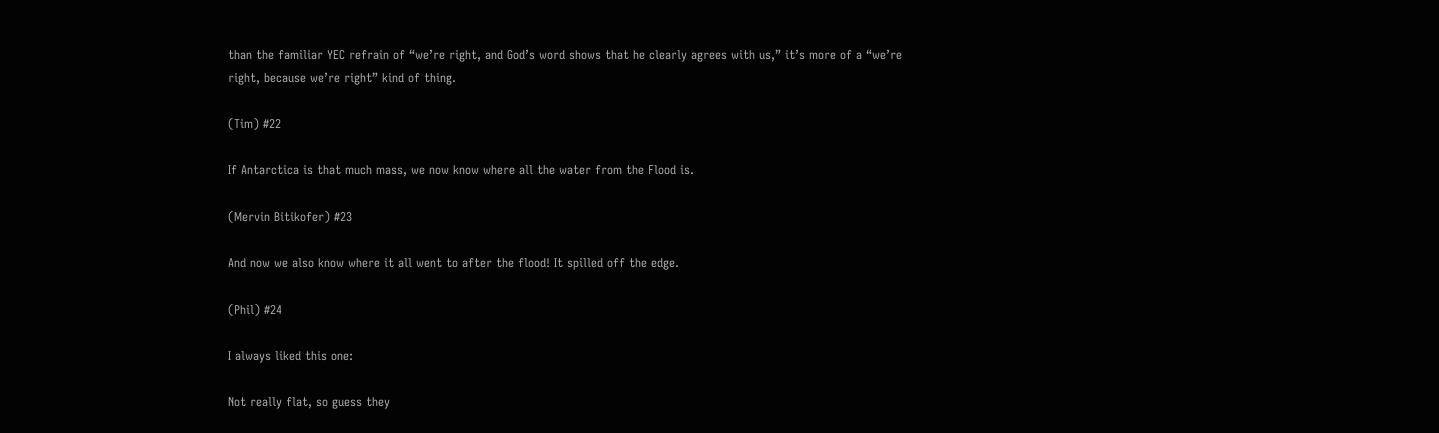than the familiar YEC refrain of “we’re right, and God’s word shows that he clearly agrees with us,” it’s more of a “we’re right, because we’re right” kind of thing.

(Tim) #22

If Antarctica is that much mass, we now know where all the water from the Flood is.

(Mervin Bitikofer) #23

And now we also know where it all went to after the flood! It spilled off the edge.

(Phil) #24

I always liked this one:

Not really flat, so guess they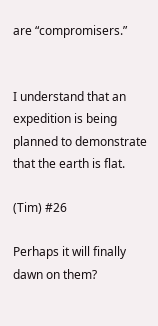are “compromisers.”


I understand that an expedition is being planned to demonstrate that the earth is flat.

(Tim) #26

Perhaps it will finally dawn on them?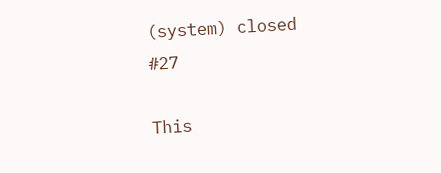(system) closed #27

This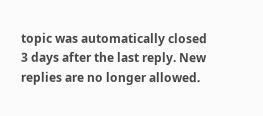topic was automatically closed 3 days after the last reply. New replies are no longer allowed.